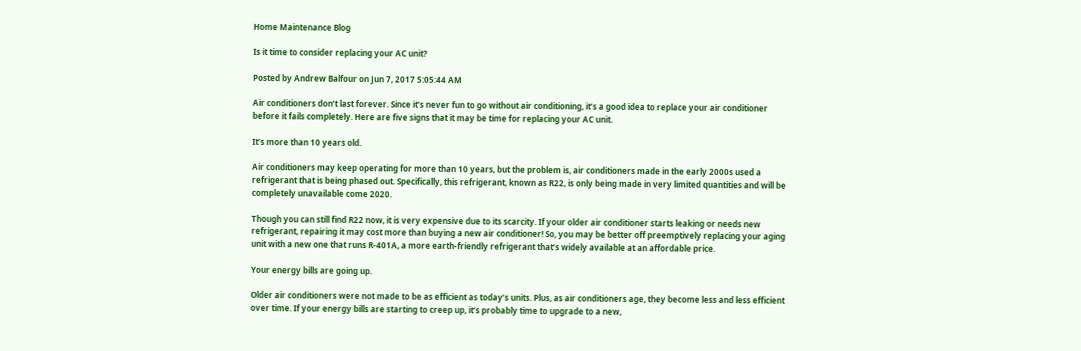Home Maintenance Blog

Is it time to consider replacing your AC unit?

Posted by Andrew Balfour on Jun 7, 2017 5:05:44 AM

Air conditioners don’t last forever. Since it’s never fun to go without air conditioning, it’s a good idea to replace your air conditioner before it fails completely. Here are five signs that it may be time for replacing your AC unit.

It’s more than 10 years old.

Air conditioners may keep operating for more than 10 years, but the problem is, air conditioners made in the early 2000s used a refrigerant that is being phased out. Specifically, this refrigerant, known as R22, is only being made in very limited quantities and will be completely unavailable come 2020.

Though you can still find R22 now, it is very expensive due to its scarcity. If your older air conditioner starts leaking or needs new refrigerant, repairing it may cost more than buying a new air conditioner! So, you may be better off preemptively replacing your aging unit with a new one that runs R-401A, a more earth-friendly refrigerant that’s widely available at an affordable price.

Your energy bills are going up.

Older air conditioners were not made to be as efficient as today’s units. Plus, as air conditioners age, they become less and less efficient over time. If your energy bills are starting to creep up, it’s probably time to upgrade to a new,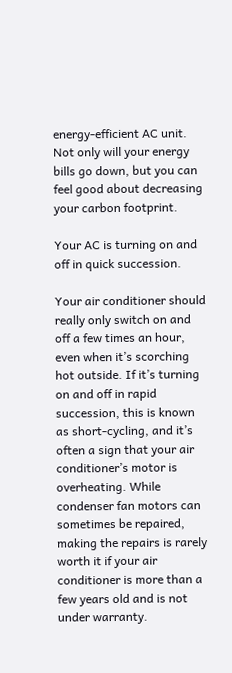energy-efficient AC unit. Not only will your energy bills go down, but you can feel good about decreasing your carbon footprint.

Your AC is turning on and off in quick succession.

Your air conditioner should really only switch on and off a few times an hour, even when it’s scorching hot outside. If it’s turning on and off in rapid succession, this is known as short-cycling, and it’s often a sign that your air conditioner’s motor is overheating. While condenser fan motors can sometimes be repaired, making the repairs is rarely worth it if your air conditioner is more than a few years old and is not under warranty.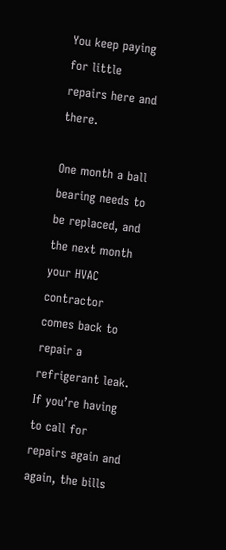You keep paying for little repairs here and there.

One month a ball bearing needs to be replaced, and the next month your HVAC contractor comes back to repair a refrigerant leak. If you’re having to call for repairs again and again, the bills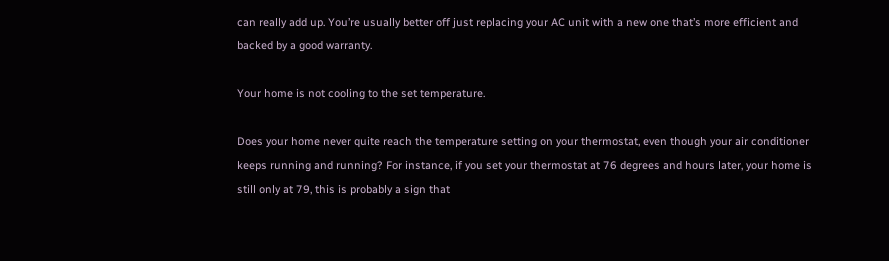can really add up. You’re usually better off just replacing your AC unit with a new one that’s more efficient and backed by a good warranty.

Your home is not cooling to the set temperature.

Does your home never quite reach the temperature setting on your thermostat, even though your air conditioner keeps running and running? For instance, if you set your thermostat at 76 degrees and hours later, your home is still only at 79, this is probably a sign that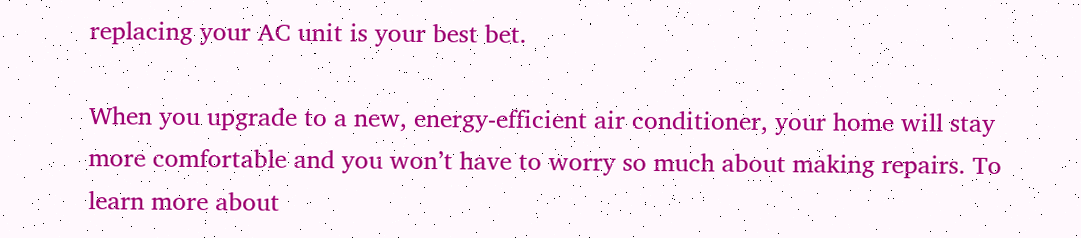replacing your AC unit is your best bet.

When you upgrade to a new, energy-efficient air conditioner, your home will stay more comfortable and you won’t have to worry so much about making repairs. To learn more about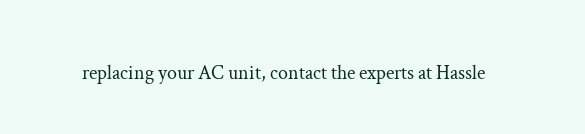replacing your AC unit, contact the experts at Hassle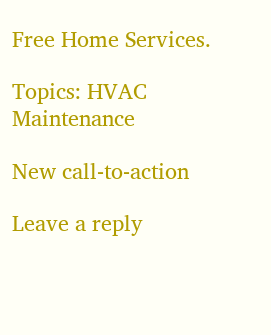Free Home Services.

Topics: HVAC Maintenance

New call-to-action

Leave a reply